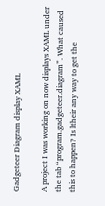Gadgeteer Diagram display XAML

A project I was working on now displays XAML under the tab “program.gadgeteer.diagram”. What caused this to happen? Is ltheir any way to get the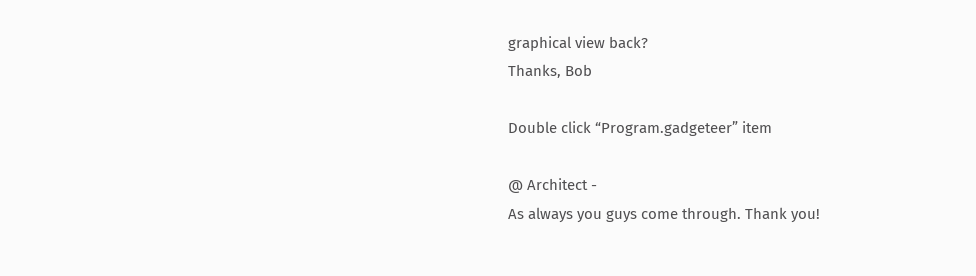graphical view back?
Thanks, Bob

Double click “Program.gadgeteer” item

@ Architect -
As always you guys come through. Thank you!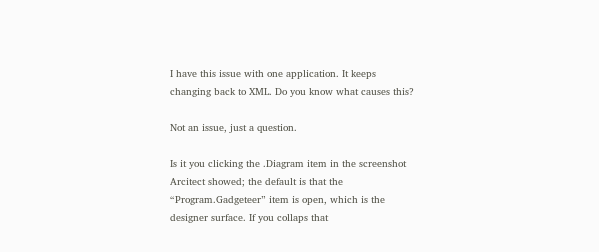I have this issue with one application. It keeps changing back to XML. Do you know what causes this?

Not an issue, just a question.

Is it you clicking the .Diagram item in the screenshot Arcitect showed; the default is that the “Program.Gadgeteer” item is open, which is the designer surface. If you collaps that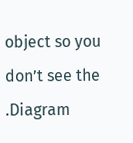object so you don’t see the .Diagram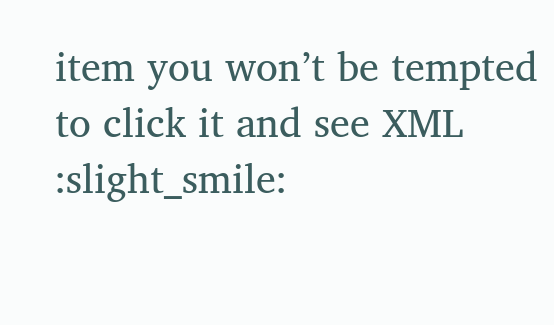item you won’t be tempted to click it and see XML :slight_smile: